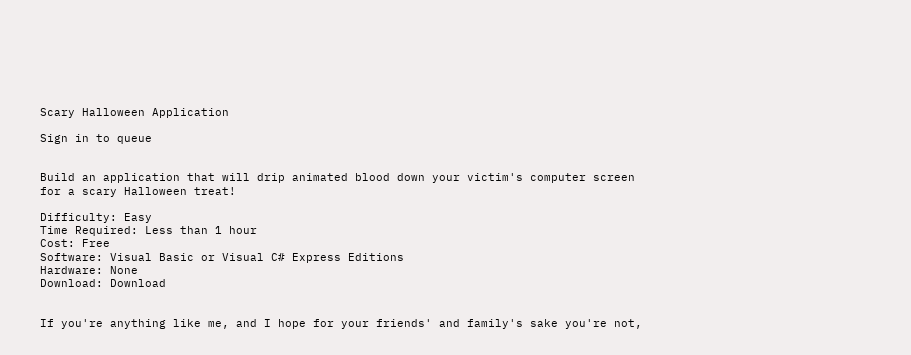Scary Halloween Application

Sign in to queue


Build an application that will drip animated blood down your victim's computer screen for a scary Halloween treat!

Difficulty: Easy
Time Required: Less than 1 hour
Cost: Free
Software: Visual Basic or Visual C# Express Editions
Hardware: None
Download: Download


If you're anything like me, and I hope for your friends' and family's sake you're not,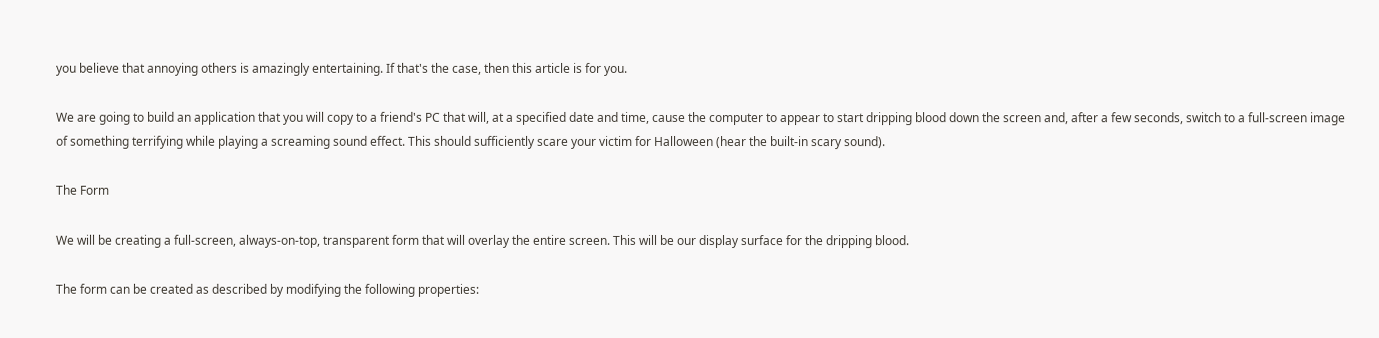you believe that annoying others is amazingly entertaining. If that's the case, then this article is for you.

We are going to build an application that you will copy to a friend's PC that will, at a specified date and time, cause the computer to appear to start dripping blood down the screen and, after a few seconds, switch to a full-screen image of something terrifying while playing a screaming sound effect. This should sufficiently scare your victim for Halloween (hear the built-in scary sound).

The Form

We will be creating a full-screen, always-on-top, transparent form that will overlay the entire screen. This will be our display surface for the dripping blood.

The form can be created as described by modifying the following properties: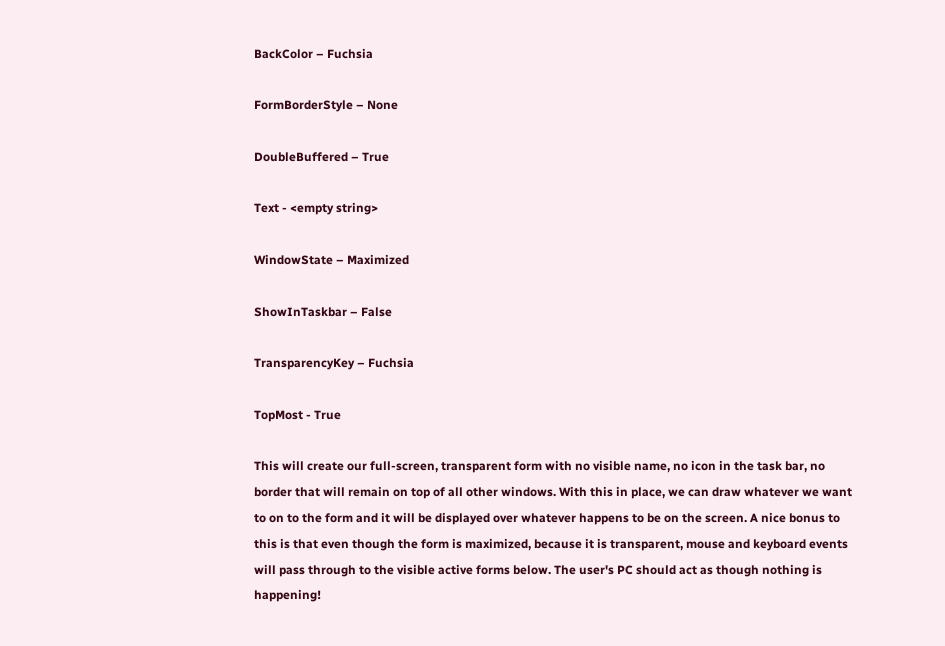BackColor – Fuchsia

FormBorderStyle – None

DoubleBuffered – True

Text - <empty string>

WindowState – Maximized

ShowInTaskbar – False

TransparencyKey – Fuchsia

TopMost - True

This will create our full-screen, transparent form with no visible name, no icon in the task bar, no border that will remain on top of all other windows. With this in place, we can draw whatever we want to on to the form and it will be displayed over whatever happens to be on the screen. A nice bonus to this is that even though the form is maximized, because it is transparent, mouse and keyboard events will pass through to the visible active forms below. The user's PC should act as though nothing is happening!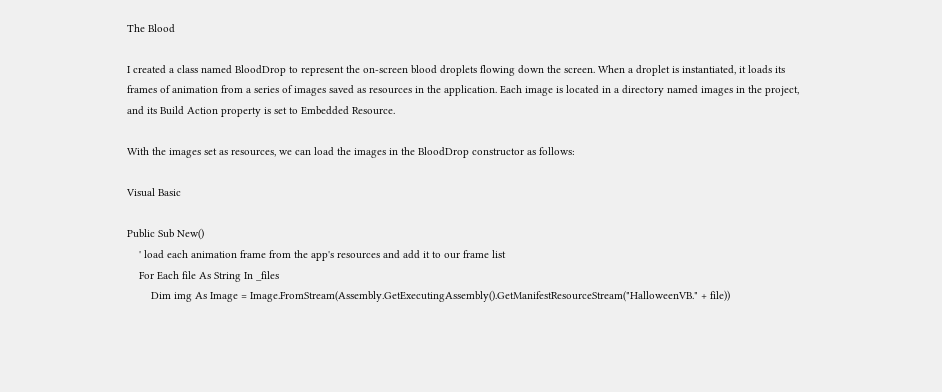The Blood

I created a class named BloodDrop to represent the on-screen blood droplets flowing down the screen. When a droplet is instantiated, it loads its frames of animation from a series of images saved as resources in the application. Each image is located in a directory named images in the project, and its Build Action property is set to Embedded Resource.

With the images set as resources, we can load the images in the BloodDrop constructor as follows:

Visual Basic

Public Sub New()
    ' load each animation frame from the app's resources and add it to our frame list
    For Each file As String In _files
        Dim img As Image = Image.FromStream(Assembly.GetExecutingAssembly().GetManifestResourceStream("HalloweenVB." + file))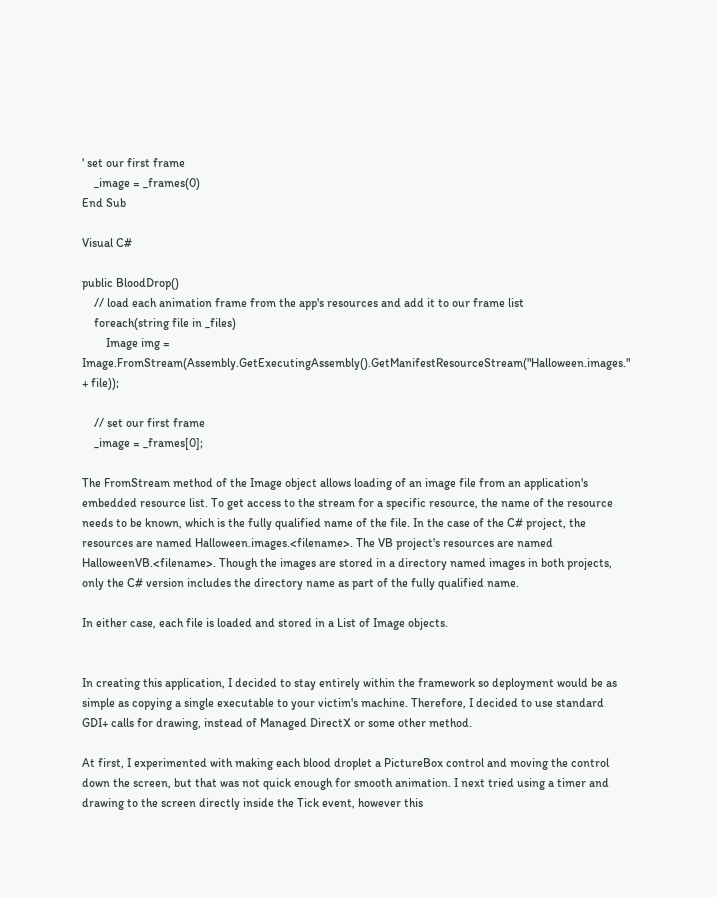' set our first frame
    _image = _frames(0)
End Sub

Visual C#

public BloodDrop()
    // load each animation frame from the app's resources and add it to our frame list
    foreach(string file in _files)
        Image img = Image.FromStream(Assembly.GetExecutingAssembly().GetManifestResourceStream("Halloween.images." + file));

    // set our first frame
    _image = _frames[0];

The FromStream method of the Image object allows loading of an image file from an application's embedded resource list. To get access to the stream for a specific resource, the name of the resource needs to be known, which is the fully qualified name of the file. In the case of the C# project, the resources are named Halloween.images.<filename>. The VB project's resources are named HalloweenVB.<filename>. Though the images are stored in a directory named images in both projects, only the C# version includes the directory name as part of the fully qualified name.

In either case, each file is loaded and stored in a List of Image objects.


In creating this application, I decided to stay entirely within the framework so deployment would be as simple as copying a single executable to your victim's machine. Therefore, I decided to use standard GDI+ calls for drawing, instead of Managed DirectX or some other method.

At first, I experimented with making each blood droplet a PictureBox control and moving the control down the screen, but that was not quick enough for smooth animation. I next tried using a timer and drawing to the screen directly inside the Tick event, however this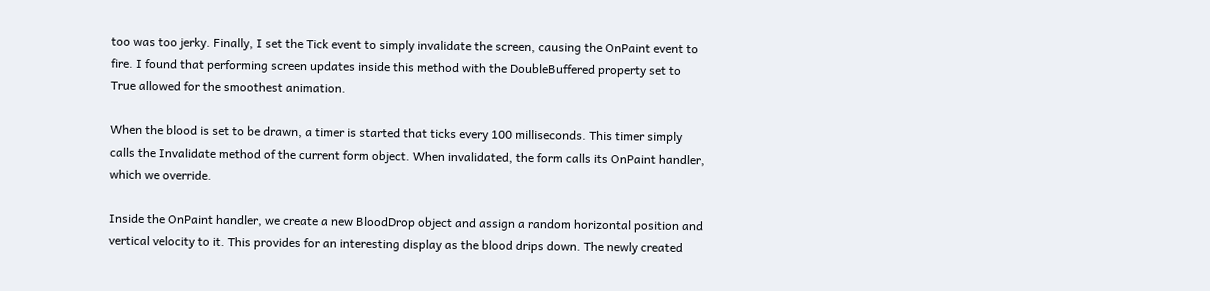too was too jerky. Finally, I set the Tick event to simply invalidate the screen, causing the OnPaint event to fire. I found that performing screen updates inside this method with the DoubleBuffered property set to True allowed for the smoothest animation.

When the blood is set to be drawn, a timer is started that ticks every 100 milliseconds. This timer simply calls the Invalidate method of the current form object. When invalidated, the form calls its OnPaint handler, which we override.

Inside the OnPaint handler, we create a new BloodDrop object and assign a random horizontal position and vertical velocity to it. This provides for an interesting display as the blood drips down. The newly created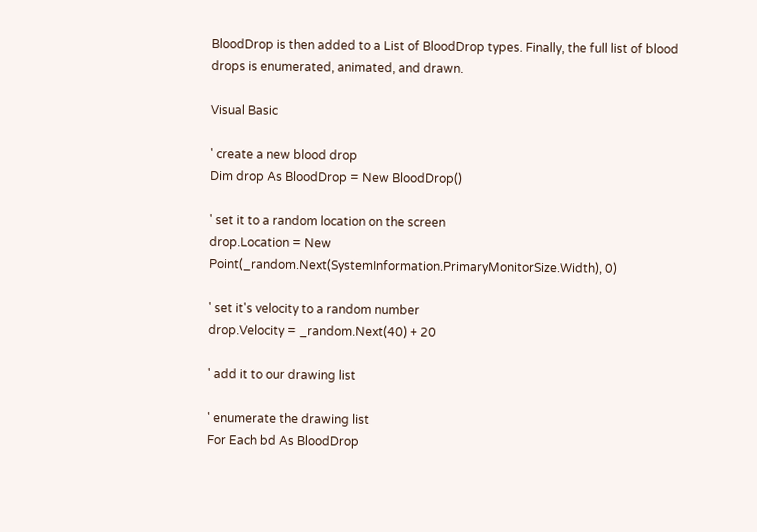BloodDrop is then added to a List of BloodDrop types. Finally, the full list of blood drops is enumerated, animated, and drawn.

Visual Basic

' create a new blood drop
Dim drop As BloodDrop = New BloodDrop()

' set it to a random location on the screen
drop.Location = New Point(_random.Next(SystemInformation.PrimaryMonitorSize.Width), 0)

' set it's velocity to a random number
drop.Velocity = _random.Next(40) + 20

' add it to our drawing list

' enumerate the drawing list
For Each bd As BloodDrop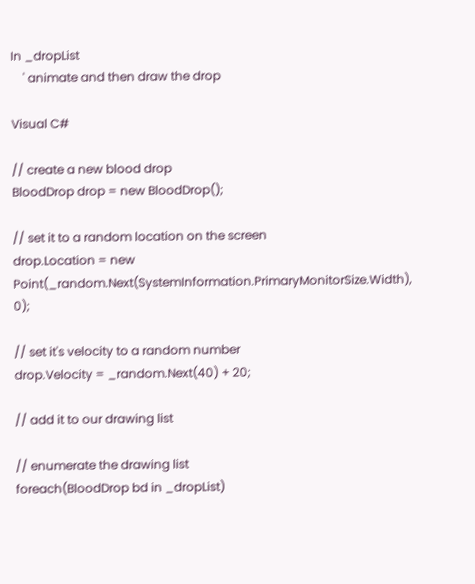In _dropList
    ' animate and then draw the drop

Visual C#

// create a new blood drop
BloodDrop drop = new BloodDrop();

// set it to a random location on the screen
drop.Location = new Point(_random.Next(SystemInformation.PrimaryMonitorSize.Width), 0);

// set it's velocity to a random number
drop.Velocity = _random.Next(40) + 20;

// add it to our drawing list

// enumerate the drawing list
foreach(BloodDrop bd in _dropList)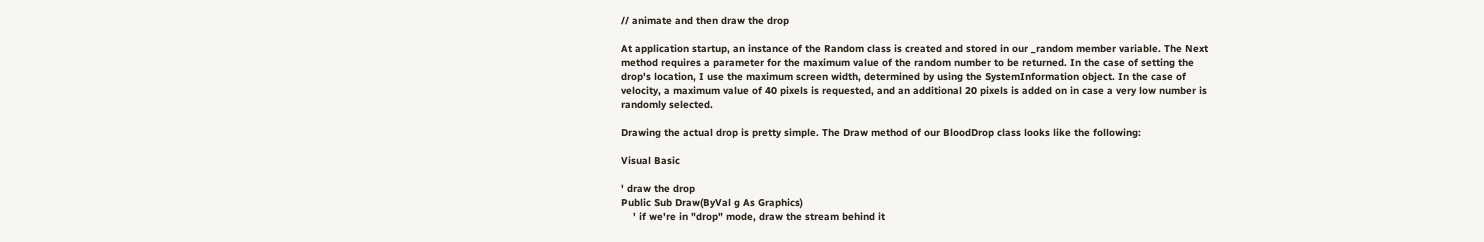// animate and then draw the drop

At application startup, an instance of the Random class is created and stored in our _random member variable. The Next method requires a parameter for the maximum value of the random number to be returned. In the case of setting the drop's location, I use the maximum screen width, determined by using the SystemInformation object. In the case of velocity, a maximum value of 40 pixels is requested, and an additional 20 pixels is added on in case a very low number is randomly selected.

Drawing the actual drop is pretty simple. The Draw method of our BloodDrop class looks like the following:

Visual Basic

' draw the drop
Public Sub Draw(ByVal g As Graphics)
    ' if we're in "drop" mode, draw the stream behind it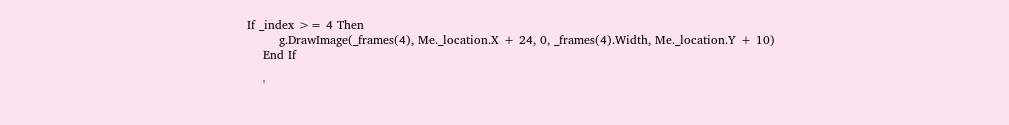If _index >= 4 Then
        g.DrawImage(_frames(4), Me._location.X + 24, 0, _frames(4).Width, Me._location.Y + 10)
    End If

    '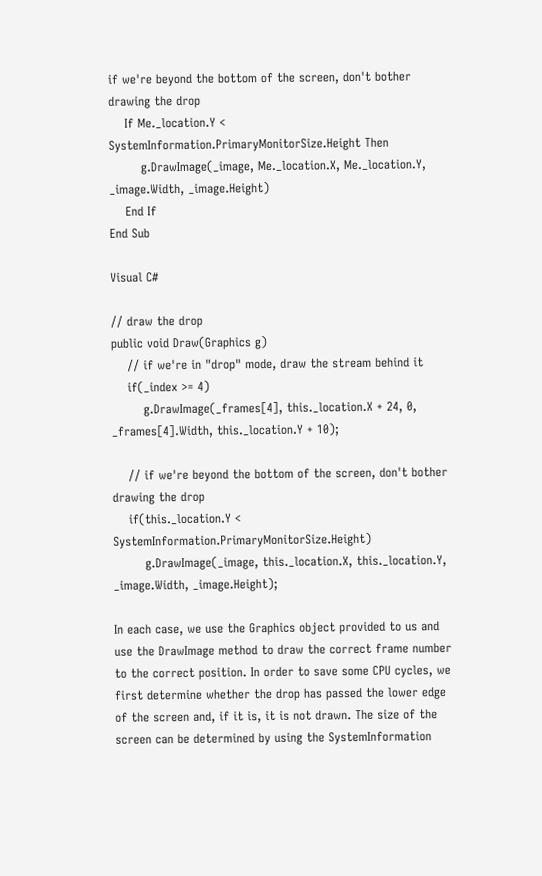if we're beyond the bottom of the screen, don't bother drawing the drop
    If Me._location.Y < SystemInformation.PrimaryMonitorSize.Height Then
        g.DrawImage(_image, Me._location.X, Me._location.Y, _image.Width, _image.Height)
    End If
End Sub

Visual C#

// draw the drop
public void Draw(Graphics g)
    // if we're in "drop" mode, draw the stream behind it
    if(_index >= 4)
        g.DrawImage(_frames[4], this._location.X + 24, 0, _frames[4].Width, this._location.Y + 10);

    // if we're beyond the bottom of the screen, don't bother drawing the drop
    if(this._location.Y < SystemInformation.PrimaryMonitorSize.Height)
        g.DrawImage(_image, this._location.X, this._location.Y, _image.Width, _image.Height);

In each case, we use the Graphics object provided to us and use the DrawImage method to draw the correct frame number to the correct position. In order to save some CPU cycles, we first determine whether the drop has passed the lower edge of the screen and, if it is, it is not drawn. The size of the screen can be determined by using the SystemInformation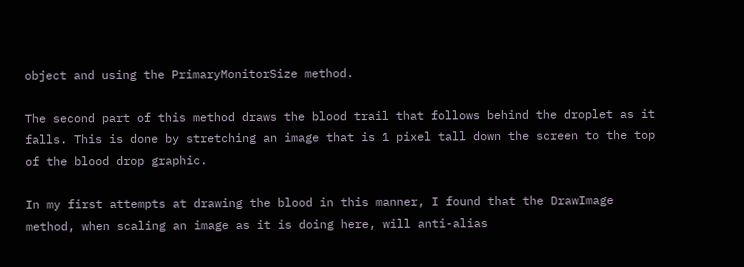object and using the PrimaryMonitorSize method.

The second part of this method draws the blood trail that follows behind the droplet as it falls. This is done by stretching an image that is 1 pixel tall down the screen to the top of the blood drop graphic.

In my first attempts at drawing the blood in this manner, I found that the DrawImage method, when scaling an image as it is doing here, will anti-alias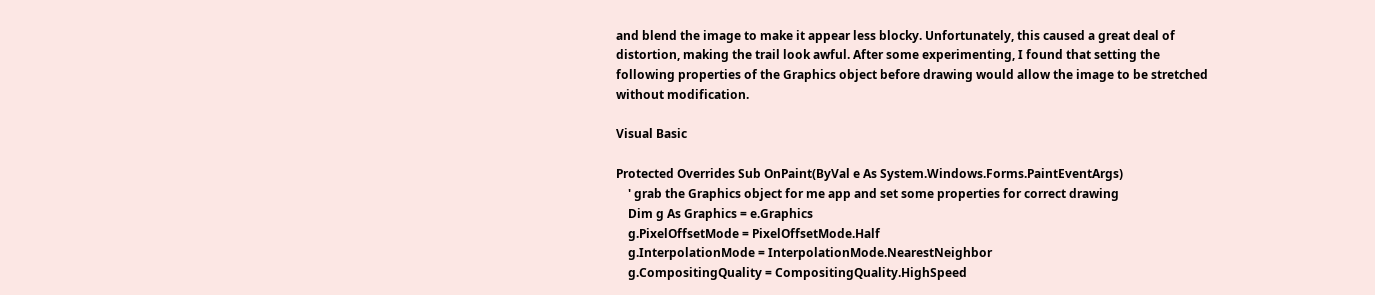and blend the image to make it appear less blocky. Unfortunately, this caused a great deal of distortion, making the trail look awful. After some experimenting, I found that setting the following properties of the Graphics object before drawing would allow the image to be stretched without modification.

Visual Basic

Protected Overrides Sub OnPaint(ByVal e As System.Windows.Forms.PaintEventArgs)
    ' grab the Graphics object for me app and set some properties for correct drawing
    Dim g As Graphics = e.Graphics
    g.PixelOffsetMode = PixelOffsetMode.Half
    g.InterpolationMode = InterpolationMode.NearestNeighbor
    g.CompositingQuality = CompositingQuality.HighSpeed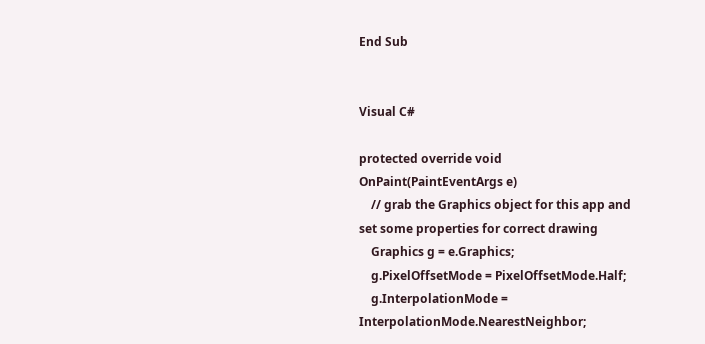End Sub


Visual C#

protected override void OnPaint(PaintEventArgs e)
    // grab the Graphics object for this app and set some properties for correct drawing
    Graphics g = e.Graphics;
    g.PixelOffsetMode = PixelOffsetMode.Half;
    g.InterpolationMode = InterpolationMode.NearestNeighbor;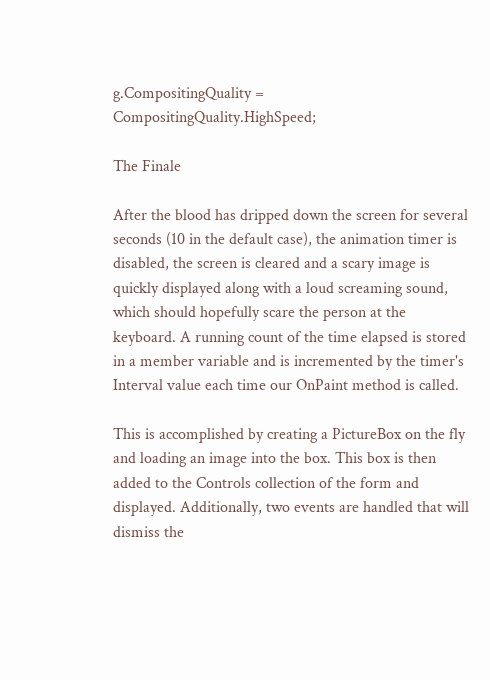g.CompositingQuality = CompositingQuality.HighSpeed;

The Finale

After the blood has dripped down the screen for several seconds (10 in the default case), the animation timer is disabled, the screen is cleared and a scary image is quickly displayed along with a loud screaming sound, which should hopefully scare the person at the keyboard. A running count of the time elapsed is stored in a member variable and is incremented by the timer's Interval value each time our OnPaint method is called.

This is accomplished by creating a PictureBox on the fly and loading an image into the box. This box is then added to the Controls collection of the form and displayed. Additionally, two events are handled that will dismiss the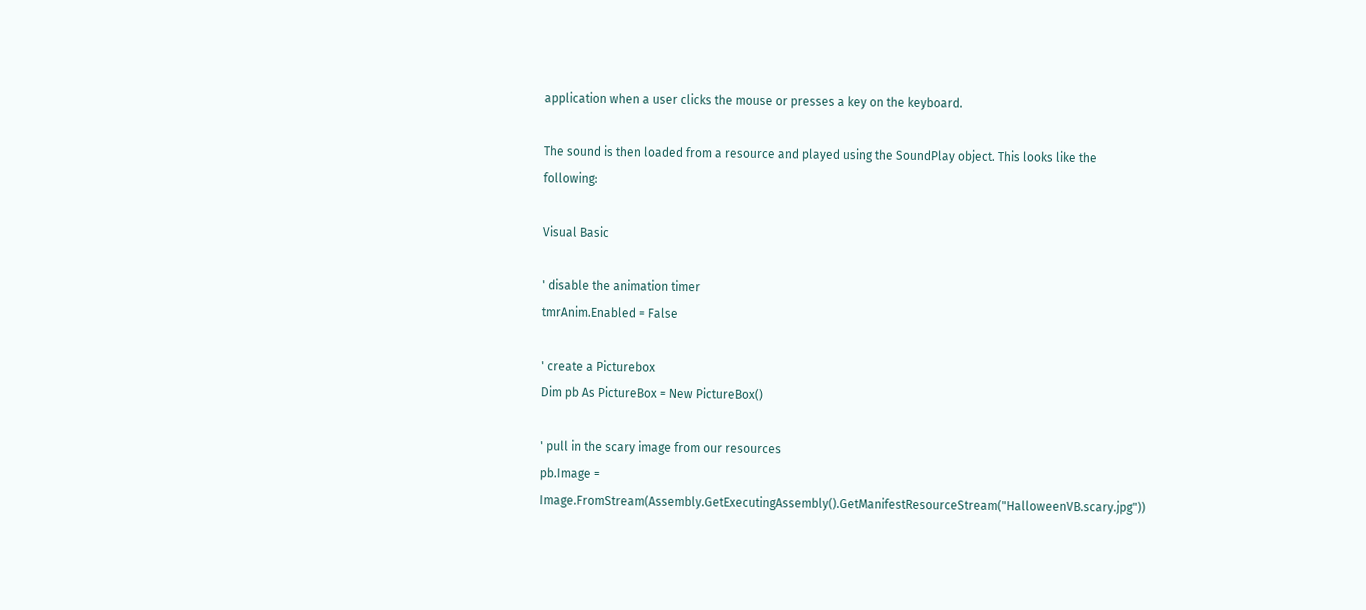application when a user clicks the mouse or presses a key on the keyboard.

The sound is then loaded from a resource and played using the SoundPlay object. This looks like the following:

Visual Basic

' disable the animation timer
tmrAnim.Enabled = False

' create a Picturebox
Dim pb As PictureBox = New PictureBox()

' pull in the scary image from our resources
pb.Image = Image.FromStream(Assembly.GetExecutingAssembly().GetManifestResourceStream("HalloweenVB.scary.jpg"))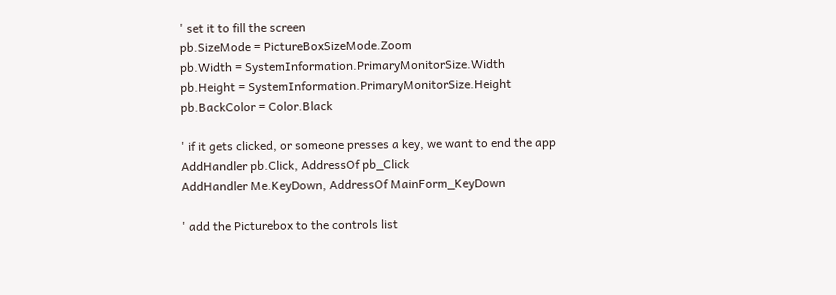' set it to fill the screen
pb.SizeMode = PictureBoxSizeMode.Zoom
pb.Width = SystemInformation.PrimaryMonitorSize.Width
pb.Height = SystemInformation.PrimaryMonitorSize.Height
pb.BackColor = Color.Black

' if it gets clicked, or someone presses a key, we want to end the app
AddHandler pb.Click, AddressOf pb_Click
AddHandler Me.KeyDown, AddressOf MainForm_KeyDown

' add the Picturebox to the controls list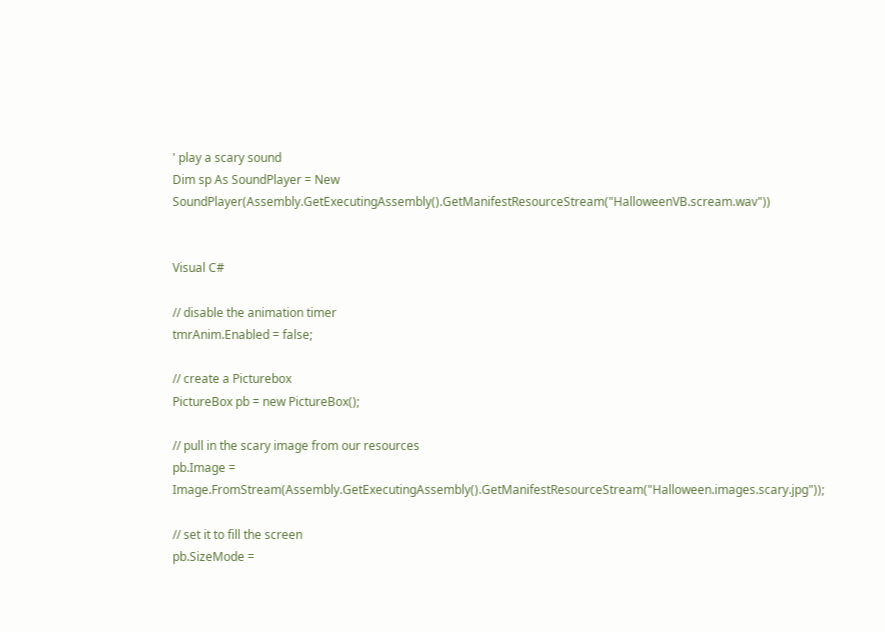' play a scary sound
Dim sp As SoundPlayer = New SoundPlayer(Assembly.GetExecutingAssembly().GetManifestResourceStream("HalloweenVB.scream.wav"))


Visual C#

// disable the animation timer
tmrAnim.Enabled = false;

// create a Picturebox
PictureBox pb = new PictureBox();

// pull in the scary image from our resources
pb.Image = Image.FromStream(Assembly.GetExecutingAssembly().GetManifestResourceStream("Halloween.images.scary.jpg"));

// set it to fill the screen
pb.SizeMode =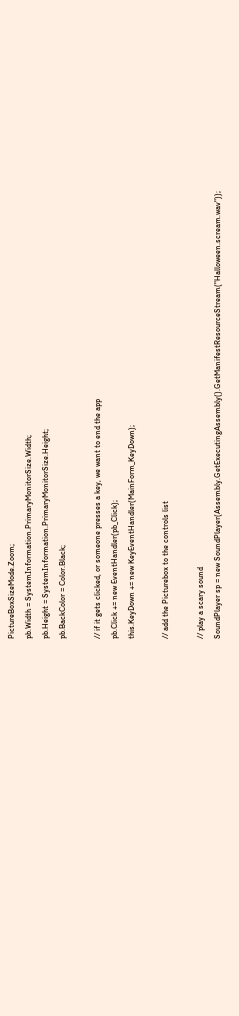PictureBoxSizeMode.Zoom;
pb.Width = SystemInformation.PrimaryMonitorSize.Width;
pb.Height = SystemInformation.PrimaryMonitorSize.Height;
pb.BackColor = Color.Black;

// if it gets clicked, or someone presses a key, we want to end the app
pb.Click += new EventHandler(pb_Click);
this.KeyDown += new KeyEventHandler(MainForm_KeyDown);

// add the Picturebox to the controls list

// play a scary sound
SoundPlayer sp = new SoundPlayer(Assembly.GetExecutingAssembly().GetManifestResourceStream("Halloween.scream.wav"));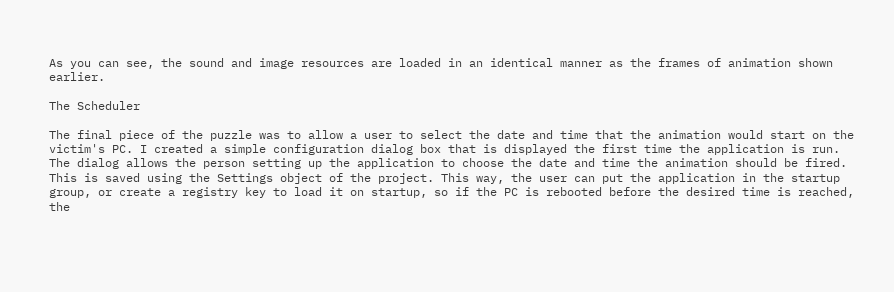As you can see, the sound and image resources are loaded in an identical manner as the frames of animation shown earlier.

The Scheduler

The final piece of the puzzle was to allow a user to select the date and time that the animation would start on the victim's PC. I created a simple configuration dialog box that is displayed the first time the application is run. The dialog allows the person setting up the application to choose the date and time the animation should be fired. This is saved using the Settings object of the project. This way, the user can put the application in the startup group, or create a registry key to load it on startup, so if the PC is rebooted before the desired time is reached, the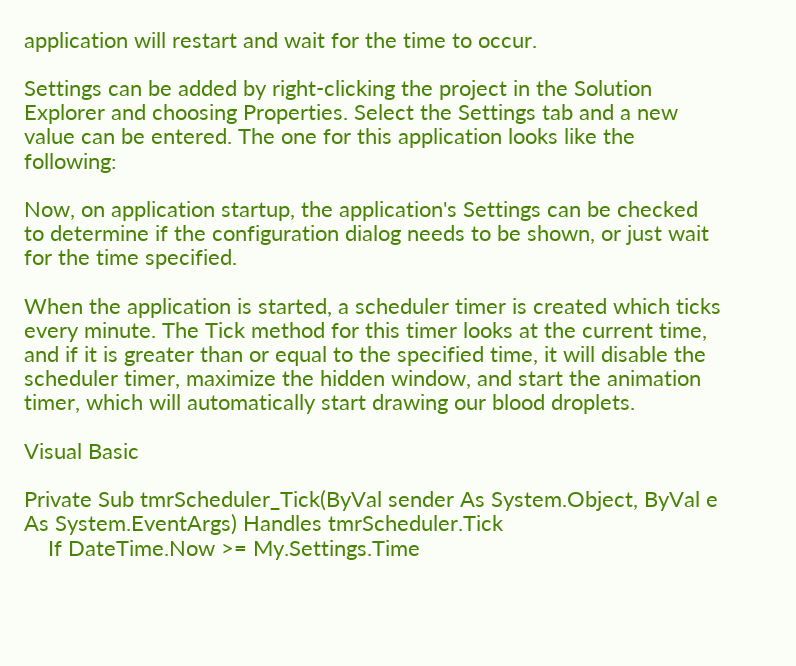application will restart and wait for the time to occur.

Settings can be added by right-clicking the project in the Solution Explorer and choosing Properties. Select the Settings tab and a new value can be entered. The one for this application looks like the following:

Now, on application startup, the application's Settings can be checked to determine if the configuration dialog needs to be shown, or just wait for the time specified.

When the application is started, a scheduler timer is created which ticks every minute. The Tick method for this timer looks at the current time, and if it is greater than or equal to the specified time, it will disable the scheduler timer, maximize the hidden window, and start the animation timer, which will automatically start drawing our blood droplets.

Visual Basic

Private Sub tmrScheduler_Tick(ByVal sender As System.Object, ByVal e As System.EventArgs) Handles tmrScheduler.Tick
    If DateTime.Now >= My.Settings.Time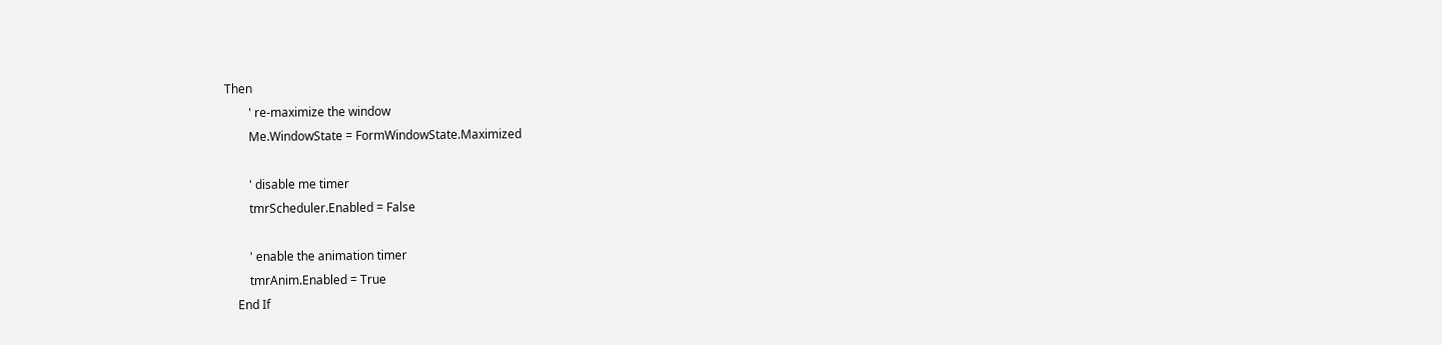Then
        ' re-maximize the window
        Me.WindowState = FormWindowState.Maximized

        ' disable me timer
        tmrScheduler.Enabled = False

        ' enable the animation timer
        tmrAnim.Enabled = True
    End If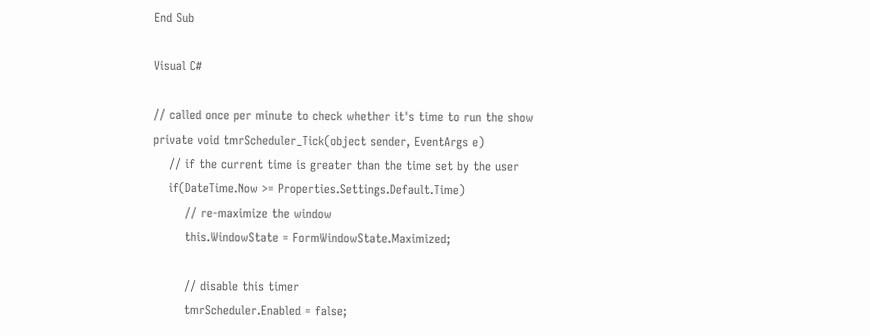End Sub

Visual C#

// called once per minute to check whether it's time to run the show
private void tmrScheduler_Tick(object sender, EventArgs e)
    // if the current time is greater than the time set by the user
    if(DateTime.Now >= Properties.Settings.Default.Time)
        // re-maximize the window
        this.WindowState = FormWindowState.Maximized;

        // disable this timer
        tmrScheduler.Enabled = false;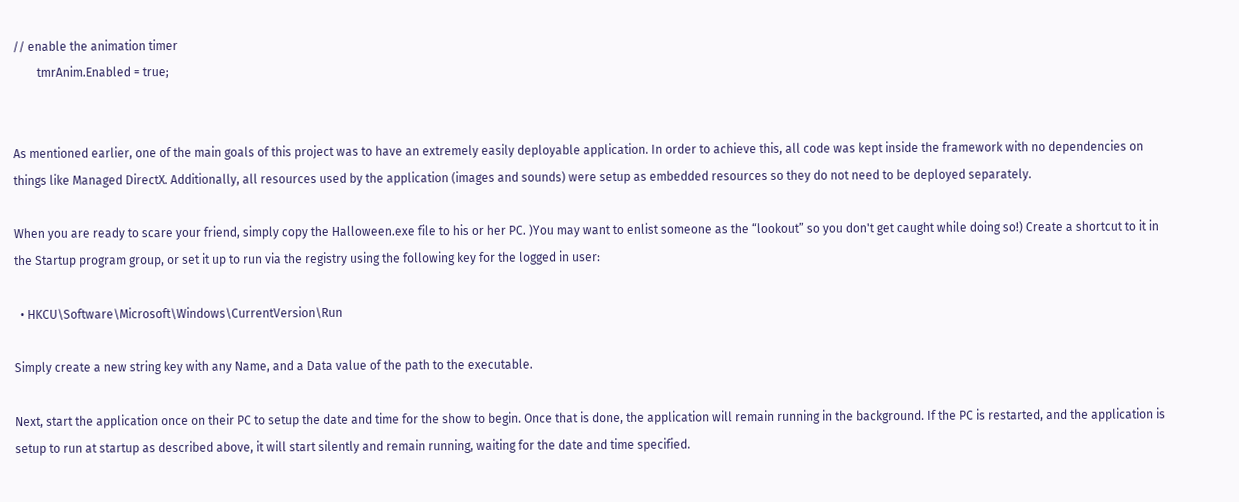// enable the animation timer
        tmrAnim.Enabled = true;


As mentioned earlier, one of the main goals of this project was to have an extremely easily deployable application. In order to achieve this, all code was kept inside the framework with no dependencies on things like Managed DirectX. Additionally, all resources used by the application (images and sounds) were setup as embedded resources so they do not need to be deployed separately.

When you are ready to scare your friend, simply copy the Halloween.exe file to his or her PC. )You may want to enlist someone as the “lookout” so you don't get caught while doing so!) Create a shortcut to it in the Startup program group, or set it up to run via the registry using the following key for the logged in user:

  • HKCU\Software\Microsoft\Windows\CurrentVersion\Run

Simply create a new string key with any Name, and a Data value of the path to the executable.

Next, start the application once on their PC to setup the date and time for the show to begin. Once that is done, the application will remain running in the background. If the PC is restarted, and the application is setup to run at startup as described above, it will start silently and remain running, waiting for the date and time specified.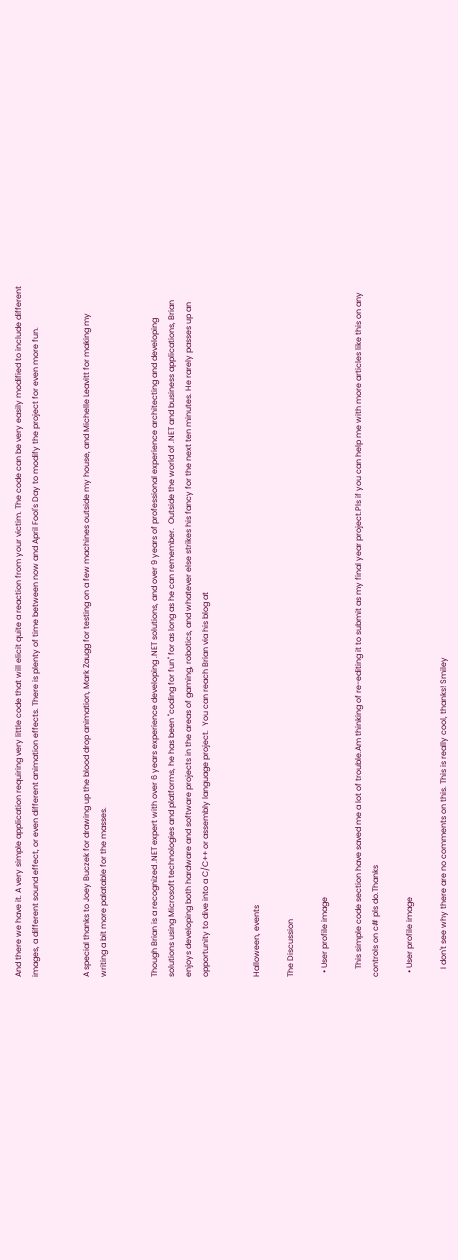And there we have it. A very simple application requiring very little code that will elicit quite a reaction from your victim. The code can be very easily modified to include different images, a different sound effect, or even different animation effects. There is plenty of time between now and April Fool's Day to modify the project for even more fun.


A special thanks to Joey Buczek for drawing up the blood drop animation, Mark Zaugg for testing on a few machines outside my house, and Michelle Leavitt for making my writing a bit more palatable for the masses.


Though Brian is a recognized .NET expert with over 6 years experience developing .NET solutions, and over 9 years of professional experience architecting and developing solutions using Microsoft technologies and platforms, he has been "coding for fun" for as long as he can remember.  Outside the world of .NET and business applications, Brian enjoys developing both hardware and software projects in the areas of gaming, robotics, and whatever else strikes his fancy for the next ten minutes. He rarely passes up an opportunity to dive into a C/C++ or assembly language project.  You can reach Brian via his blog at


Halloween, events

The Discussion

  • User profile image

    This simple code section have saved me a lot of trouble.Am thinking of re-editing it to submit as my final year project.Pls if you can help me with more articles like this on any controls on c# pls do.Thanks

  • User profile image

    I don't see why there are no comments on this. This is really cool, thanks! Smiley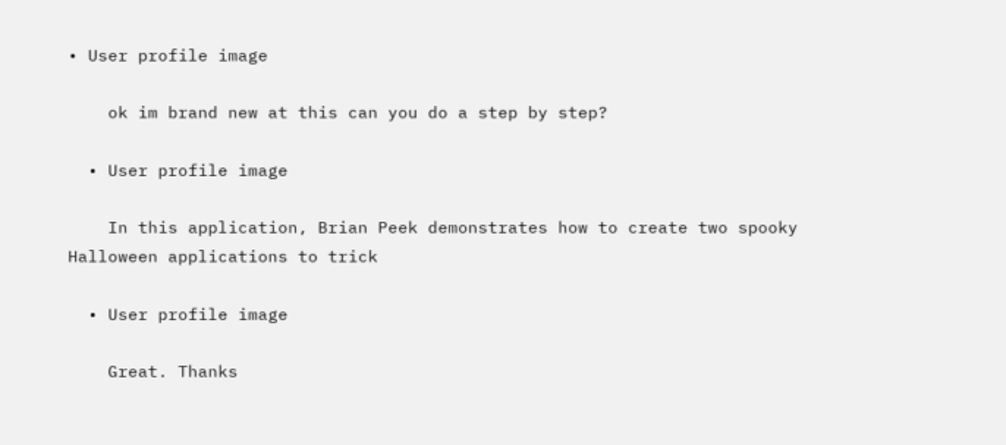• User profile image

    ok im brand new at this can you do a step by step?

  • User profile image

    In this application, Brian Peek demonstrates how to create two spooky Halloween applications to trick

  • User profile image

    Great. Thanks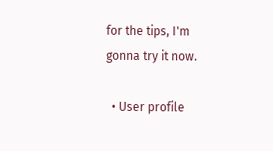for the tips, I'm gonna try it now.

  • User profile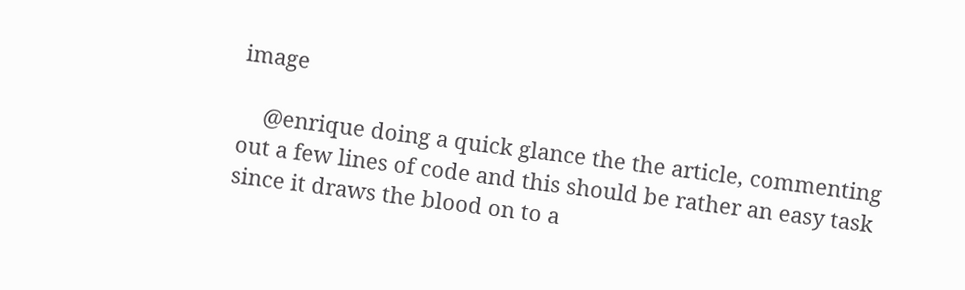image

    @enrique doing a quick glance the the article, commenting out a few lines of code and this should be rather an easy task since it draws the blood on to a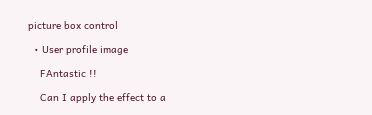picture box control

  • User profile image

    FAntastic !!

    Can I apply the effect to a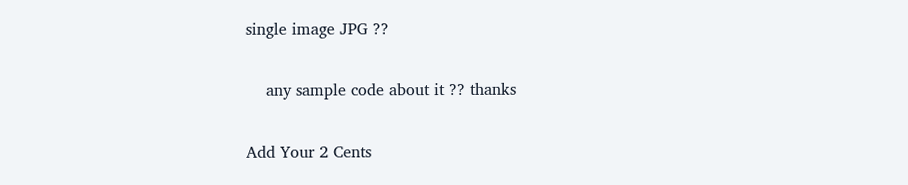single image JPG ??

    any sample code about it ?? thanks

Add Your 2 Cents